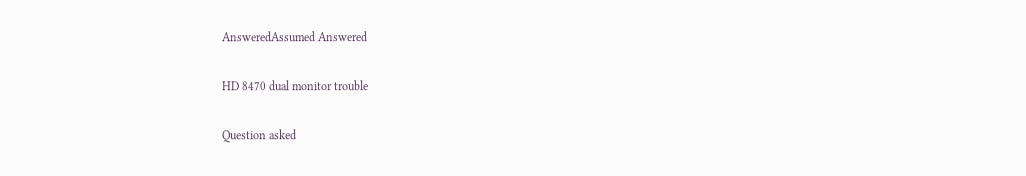AnsweredAssumed Answered

HD 8470 dual monitor trouble

Question asked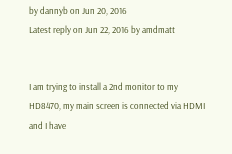by dannyb on Jun 20, 2016
Latest reply on Jun 22, 2016 by amdmatt


I am trying to install a 2nd monitor to my HD8470, my main screen is connected via HDMI and I have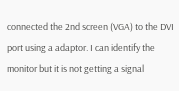connected the 2nd screen (VGA) to the DVI port using a adaptor. I can identify the monitor but it is not getting a signal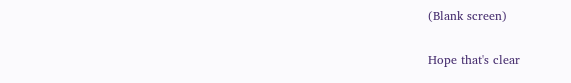(Blank screen)

Hope that's clear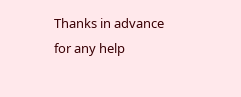Thanks in advance for any help